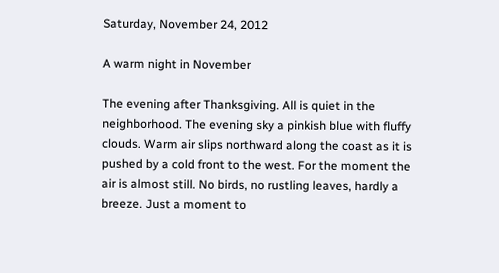Saturday, November 24, 2012

A warm night in November

The evening after Thanksgiving. All is quiet in the neighborhood. The evening sky a pinkish blue with fluffy clouds. Warm air slips northward along the coast as it is pushed by a cold front to the west. For the moment the air is almost still. No birds, no rustling leaves, hardly a breeze. Just a moment to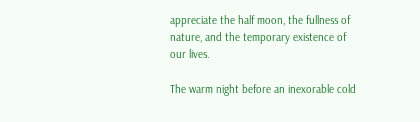appreciate the half moon, the fullness of nature, and the temporary existence of our lives.

The warm night before an inexorable cold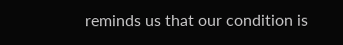reminds us that our condition is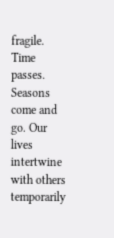fragile. Time passes. Seasons come and go. Our lives intertwine with others temporarily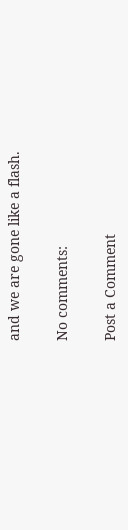and we are gone like a flash.

No comments:

Post a Comment